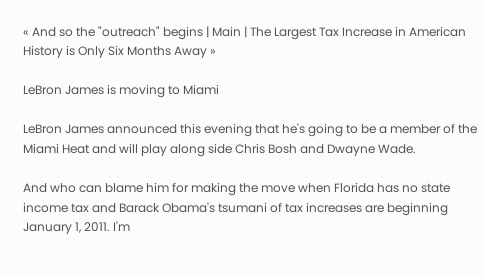« And so the "outreach" begins | Main | The Largest Tax Increase in American History is Only Six Months Away »

LeBron James is moving to Miami

LeBron James announced this evening that he's going to be a member of the Miami Heat and will play along side Chris Bosh and Dwayne Wade.

And who can blame him for making the move when Florida has no state income tax and Barack Obama's tsumani of tax increases are beginning January 1, 2011. I'm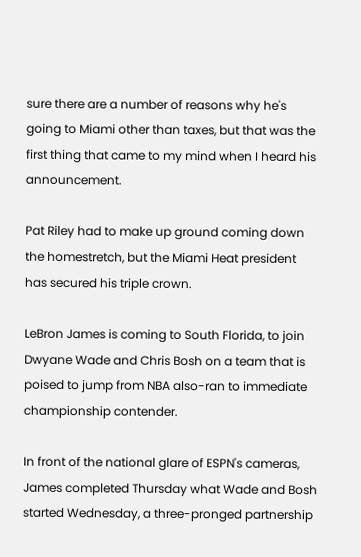sure there are a number of reasons why he's going to Miami other than taxes, but that was the first thing that came to my mind when I heard his announcement.

Pat Riley had to make up ground coming down the homestretch, but the Miami Heat president has secured his triple crown.

LeBron James is coming to South Florida, to join Dwyane Wade and Chris Bosh on a team that is poised to jump from NBA also-ran to immediate championship contender.

In front of the national glare of ESPN's cameras, James completed Thursday what Wade and Bosh started Wednesday, a three-pronged partnership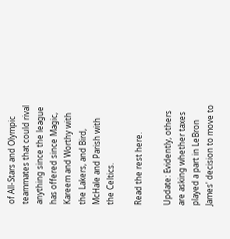of All-Stars and Olympic teammates that could rival anything since the league has offered since Magic, Kareem and Worthy with the Lakers, and Bird, McHale and Parish with the Celtics.

Read the rest here.

Update: Evidently, others are asking whether taxes played a part in LeBron James' decision to move to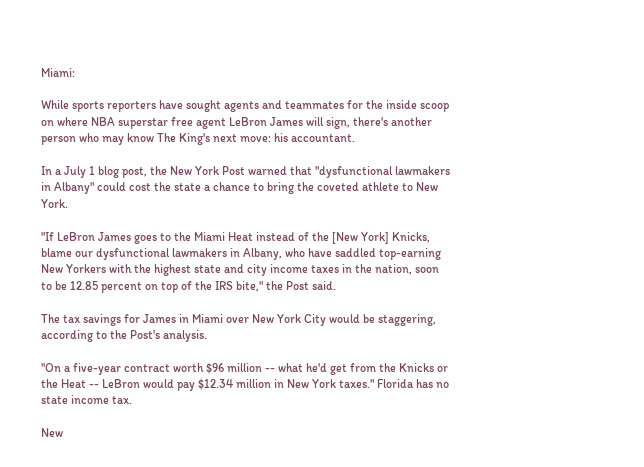Miami:

While sports reporters have sought agents and teammates for the inside scoop on where NBA superstar free agent LeBron James will sign, there's another person who may know The King's next move: his accountant.

In a July 1 blog post, the New York Post warned that "dysfunctional lawmakers in Albany" could cost the state a chance to bring the coveted athlete to New York.

"If LeBron James goes to the Miami Heat instead of the [New York] Knicks, blame our dysfunctional lawmakers in Albany, who have saddled top-earning New Yorkers with the highest state and city income taxes in the nation, soon to be 12.85 percent on top of the IRS bite," the Post said.

The tax savings for James in Miami over New York City would be staggering, according to the Post's analysis.

"On a five-year contract worth $96 million -- what he'd get from the Knicks or the Heat -- LeBron would pay $12.34 million in New York taxes." Florida has no state income tax.

New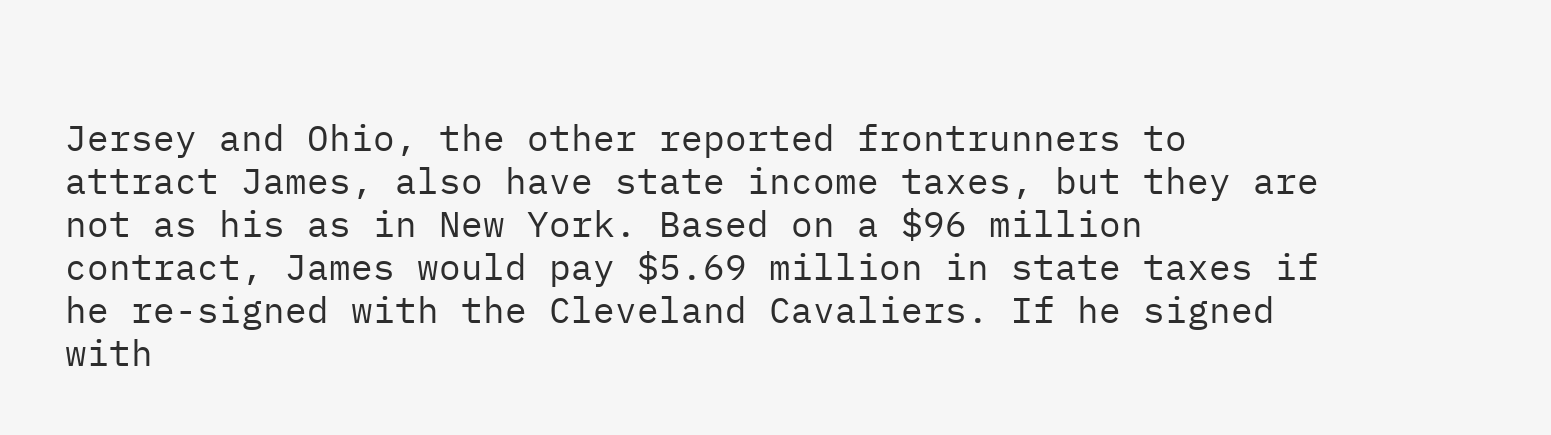Jersey and Ohio, the other reported frontrunners to attract James, also have state income taxes, but they are not as his as in New York. Based on a $96 million contract, James would pay $5.69 million in state taxes if he re-signed with the Cleveland Cavaliers. If he signed with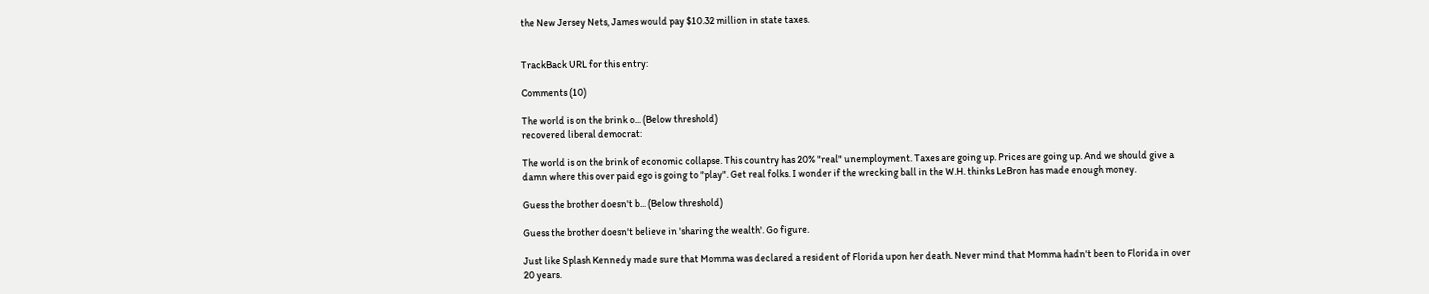the New Jersey Nets, James would pay $10.32 million in state taxes.


TrackBack URL for this entry:

Comments (10)

The world is on the brink o... (Below threshold)
recovered liberal democrat:

The world is on the brink of economic collapse. This country has 20% "real" unemployment. Taxes are going up. Prices are going up. And we should give a damn where this over paid ego is going to "play". Get real folks. I wonder if the wrecking ball in the W.H. thinks LeBron has made enough money.

Guess the brother doesn't b... (Below threshold)

Guess the brother doesn't believe in 'sharing the wealth'. Go figure.

Just like Splash Kennedy made sure that Momma was declared a resident of Florida upon her death. Never mind that Momma hadn't been to Florida in over 20 years.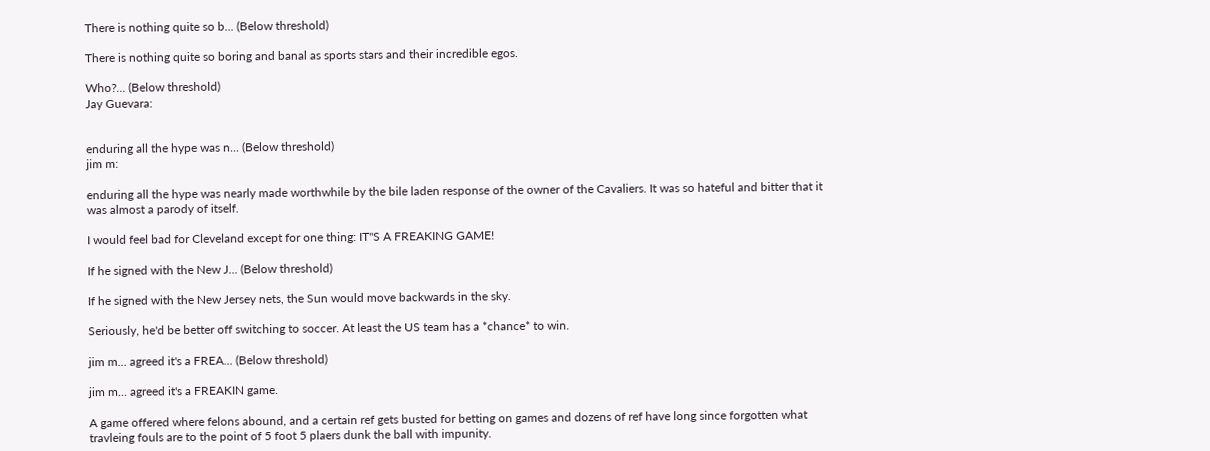There is nothing quite so b... (Below threshold)

There is nothing quite so boring and banal as sports stars and their incredible egos.

Who?... (Below threshold)
Jay Guevara:


enduring all the hype was n... (Below threshold)
jim m:

enduring all the hype was nearly made worthwhile by the bile laden response of the owner of the Cavaliers. It was so hateful and bitter that it was almost a parody of itself.

I would feel bad for Cleveland except for one thing: IT"S A FREAKING GAME!

If he signed with the New J... (Below threshold)

If he signed with the New Jersey nets, the Sun would move backwards in the sky.

Seriously, he'd be better off switching to soccer. At least the US team has a *chance* to win.

jim m... agreed it's a FREA... (Below threshold)

jim m... agreed it's a FREAKIN game.

A game offered where felons abound, and a certain ref gets busted for betting on games and dozens of ref have long since forgotten what travleing fouls are to the point of 5 foot 5 plaers dunk the ball with impunity.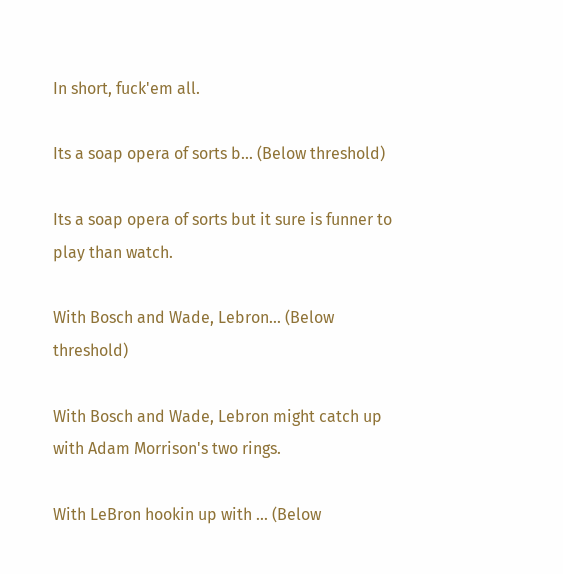In short, fuck'em all.

Its a soap opera of sorts b... (Below threshold)

Its a soap opera of sorts but it sure is funner to play than watch.

With Bosch and Wade, Lebron... (Below threshold)

With Bosch and Wade, Lebron might catch up with Adam Morrison's two rings.

With LeBron hookin up with ... (Below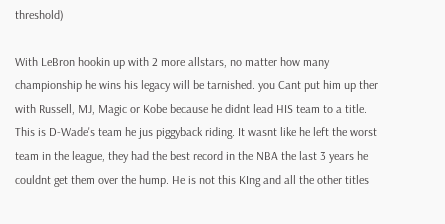threshold)

With LeBron hookin up with 2 more allstars, no matter how many championship he wins his legacy will be tarnished. you Cant put him up ther with Russell, MJ, Magic or Kobe because he didnt lead HIS team to a title. This is D-Wade's team he jus piggyback riding. It wasnt like he left the worst team in the league, they had the best record in the NBA the last 3 years he couldnt get them over the hump. He is not this KIng and all the other titles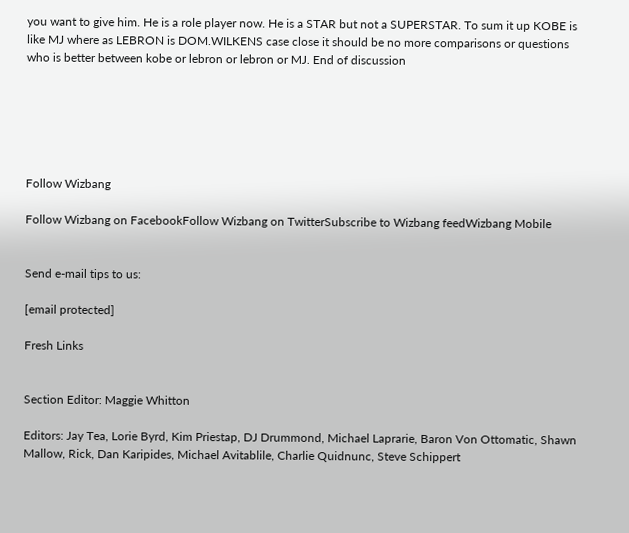you want to give him. He is a role player now. He is a STAR but not a SUPERSTAR. To sum it up KOBE is like MJ where as LEBRON is DOM.WILKENS case close it should be no more comparisons or questions who is better between kobe or lebron or lebron or MJ. End of discussion






Follow Wizbang

Follow Wizbang on FacebookFollow Wizbang on TwitterSubscribe to Wizbang feedWizbang Mobile


Send e-mail tips to us:

[email protected]

Fresh Links


Section Editor: Maggie Whitton

Editors: Jay Tea, Lorie Byrd, Kim Priestap, DJ Drummond, Michael Laprarie, Baron Von Ottomatic, Shawn Mallow, Rick, Dan Karipides, Michael Avitablile, Charlie Quidnunc, Steve Schippert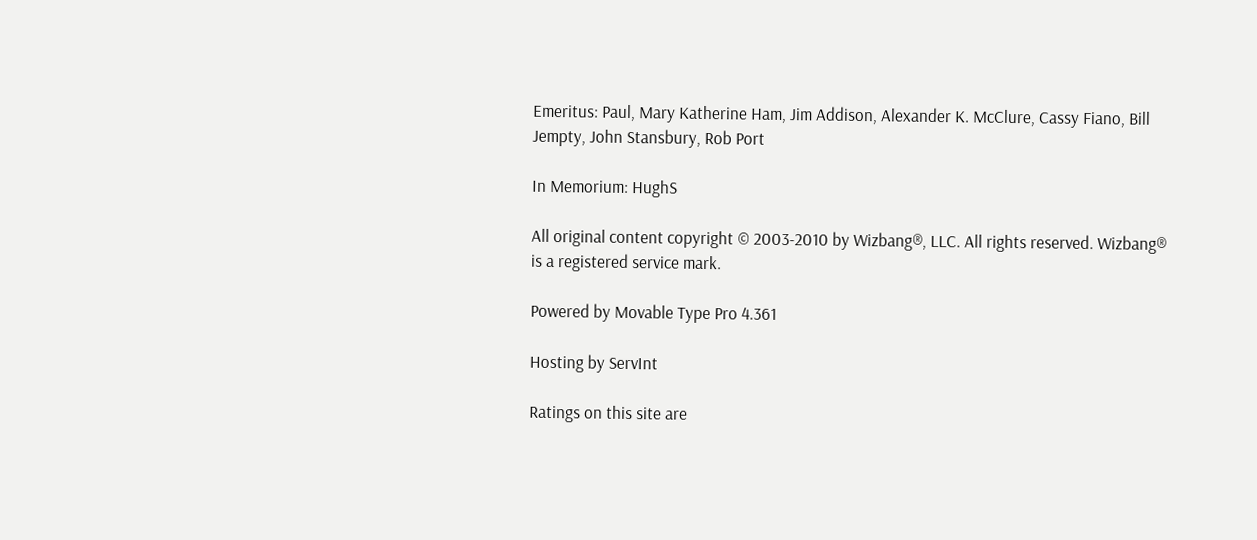Emeritus: Paul, Mary Katherine Ham, Jim Addison, Alexander K. McClure, Cassy Fiano, Bill Jempty, John Stansbury, Rob Port

In Memorium: HughS

All original content copyright © 2003-2010 by Wizbang®, LLC. All rights reserved. Wizbang® is a registered service mark.

Powered by Movable Type Pro 4.361

Hosting by ServInt

Ratings on this site are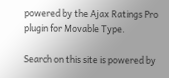powered by the Ajax Ratings Pro plugin for Movable Type.

Search on this site is powered by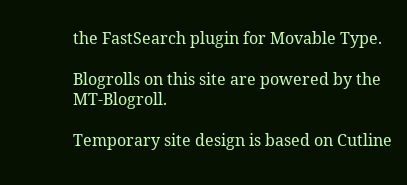the FastSearch plugin for Movable Type.

Blogrolls on this site are powered by the MT-Blogroll.

Temporary site design is based on Cutline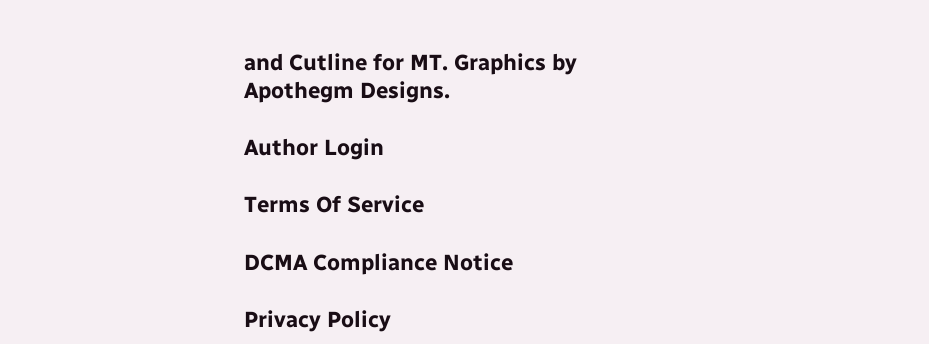and Cutline for MT. Graphics by Apothegm Designs.

Author Login

Terms Of Service

DCMA Compliance Notice

Privacy Policy